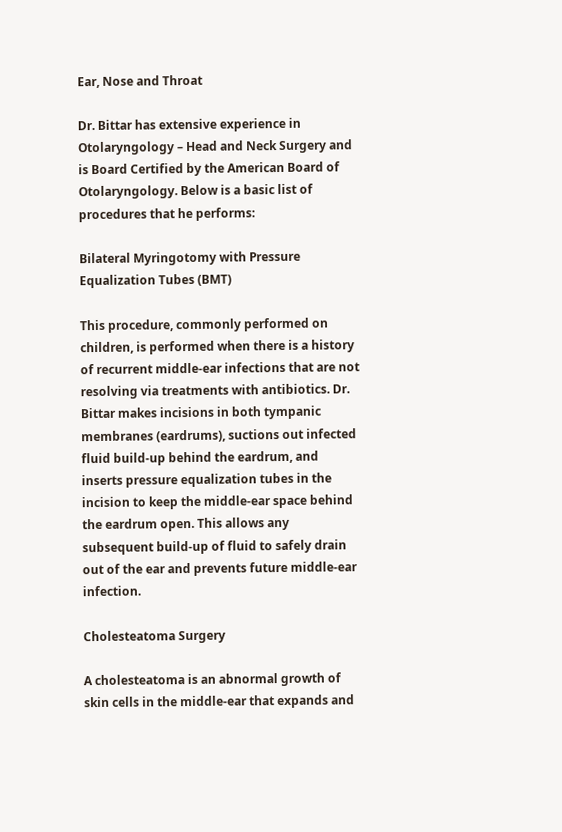Ear, Nose and Throat

Dr. Bittar has extensive experience in Otolaryngology – Head and Neck Surgery and is Board Certified by the American Board of Otolaryngology. Below is a basic list of procedures that he performs:

Bilateral Myringotomy with Pressure Equalization Tubes (BMT)

This procedure, commonly performed on children, is performed when there is a history of recurrent middle-ear infections that are not resolving via treatments with antibiotics. Dr. Bittar makes incisions in both tympanic membranes (eardrums), suctions out infected fluid build-up behind the eardrum, and inserts pressure equalization tubes in the incision to keep the middle-ear space behind the eardrum open. This allows any subsequent build-up of fluid to safely drain out of the ear and prevents future middle-ear infection.

Cholesteatoma Surgery

A cholesteatoma is an abnormal growth of skin cells in the middle-ear that expands and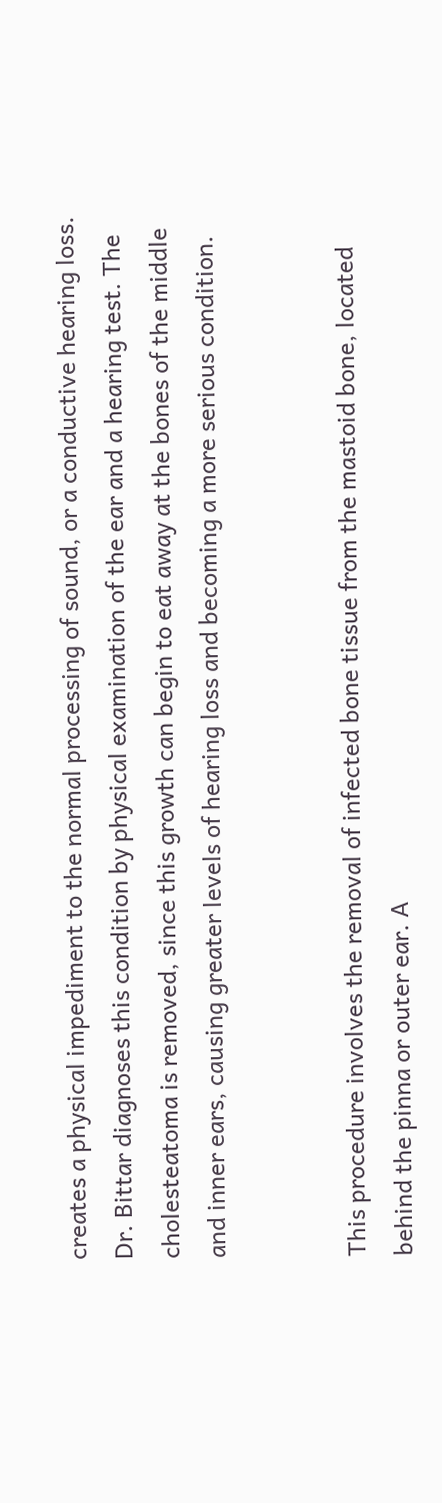creates a physical impediment to the normal processing of sound, or a conductive hearing loss. Dr. Bittar diagnoses this condition by physical examination of the ear and a hearing test. The cholesteatoma is removed, since this growth can begin to eat away at the bones of the middle and inner ears, causing greater levels of hearing loss and becoming a more serious condition.


This procedure involves the removal of infected bone tissue from the mastoid bone, located behind the pinna or outer ear. A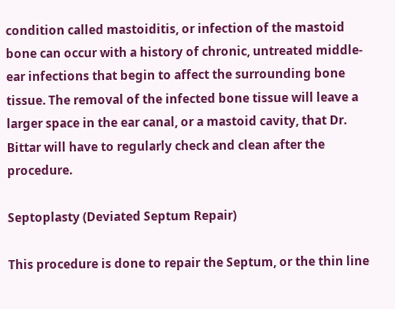condition called mastoiditis, or infection of the mastoid bone can occur with a history of chronic, untreated middle-ear infections that begin to affect the surrounding bone tissue. The removal of the infected bone tissue will leave a larger space in the ear canal, or a mastoid cavity, that Dr. Bittar will have to regularly check and clean after the procedure.

Septoplasty (Deviated Septum Repair)

This procedure is done to repair the Septum, or the thin line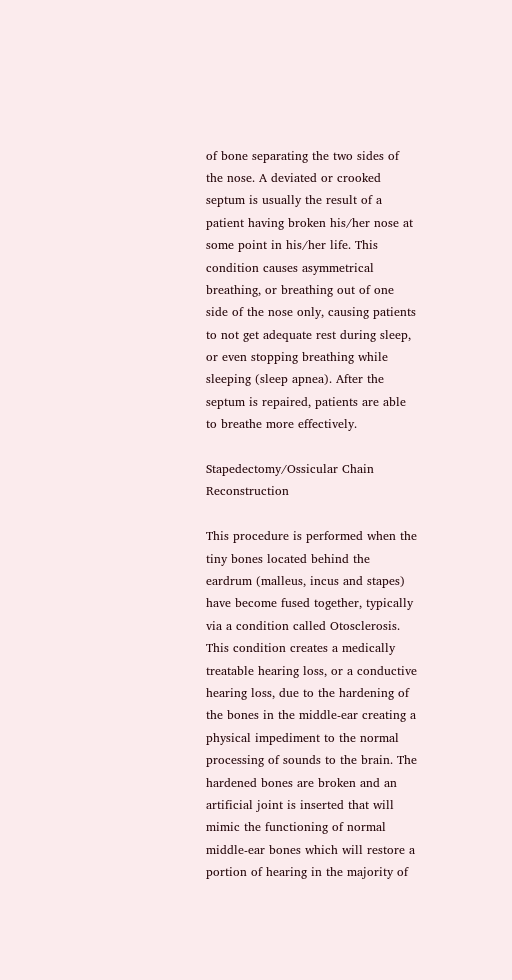of bone separating the two sides of the nose. A deviated or crooked septum is usually the result of a patient having broken his/her nose at some point in his/her life. This condition causes asymmetrical breathing, or breathing out of one side of the nose only, causing patients to not get adequate rest during sleep, or even stopping breathing while sleeping (sleep apnea). After the septum is repaired, patients are able to breathe more effectively.

Stapedectomy/Ossicular Chain Reconstruction

This procedure is performed when the tiny bones located behind the eardrum (malleus, incus and stapes) have become fused together, typically via a condition called Otosclerosis. This condition creates a medically treatable hearing loss, or a conductive hearing loss, due to the hardening of the bones in the middle-ear creating a physical impediment to the normal processing of sounds to the brain. The hardened bones are broken and an artificial joint is inserted that will mimic the functioning of normal middle-ear bones which will restore a portion of hearing in the majority of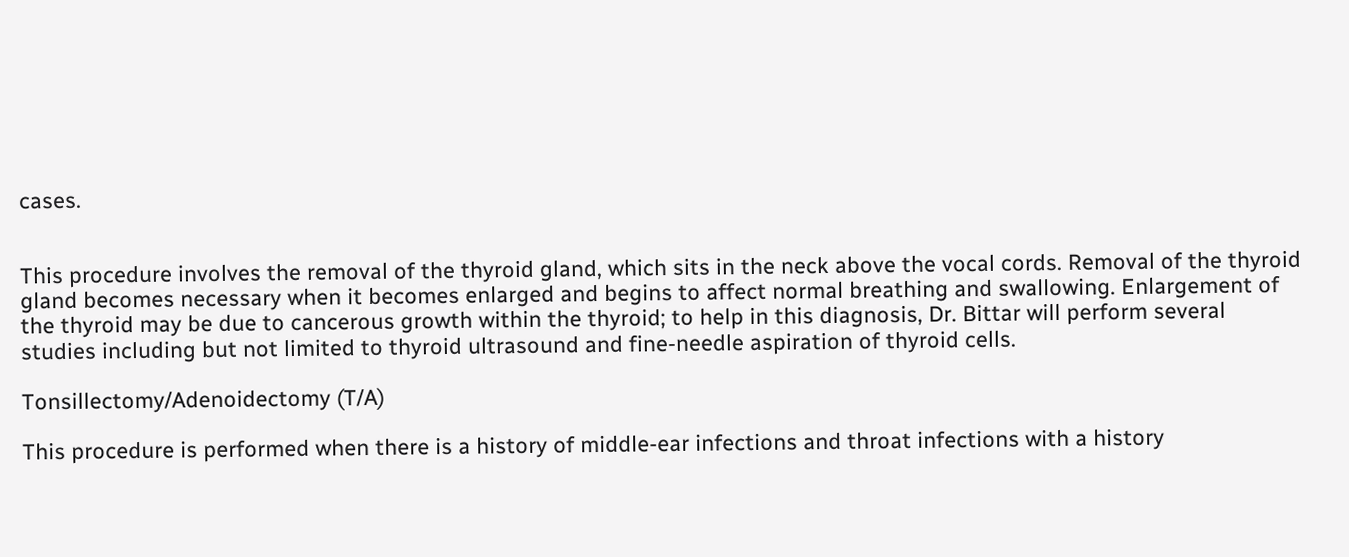cases.


This procedure involves the removal of the thyroid gland, which sits in the neck above the vocal cords. Removal of the thyroid gland becomes necessary when it becomes enlarged and begins to affect normal breathing and swallowing. Enlargement of the thyroid may be due to cancerous growth within the thyroid; to help in this diagnosis, Dr. Bittar will perform several studies including but not limited to thyroid ultrasound and fine-needle aspiration of thyroid cells.

Tonsillectomy/Adenoidectomy (T/A)

This procedure is performed when there is a history of middle-ear infections and throat infections with a history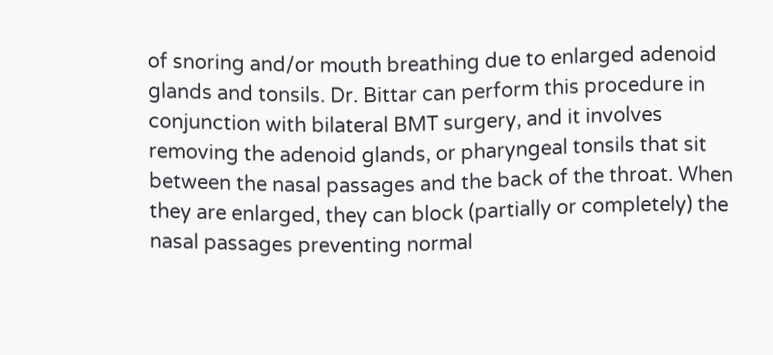of snoring and/or mouth breathing due to enlarged adenoid glands and tonsils. Dr. Bittar can perform this procedure in conjunction with bilateral BMT surgery, and it involves removing the adenoid glands, or pharyngeal tonsils that sit between the nasal passages and the back of the throat. When they are enlarged, they can block (partially or completely) the nasal passages preventing normal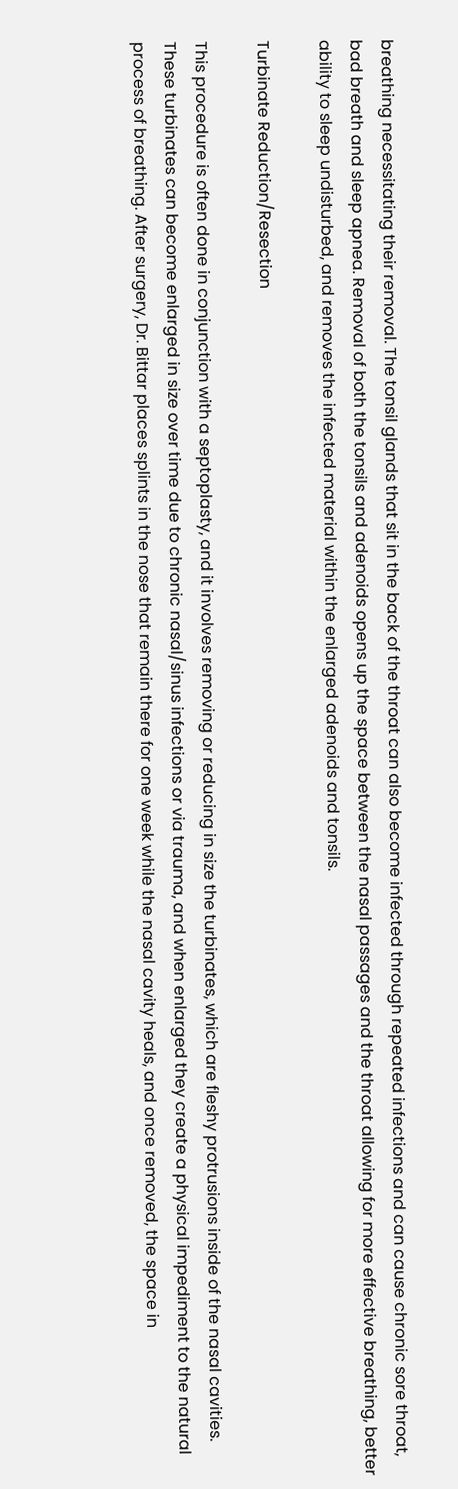breathing necessitating their removal. The tonsil glands that sit in the back of the throat can also become infected through repeated infections and can cause chronic sore throat, bad breath and sleep apnea. Removal of both the tonsils and adenoids opens up the space between the nasal passages and the throat allowing for more effective breathing, better ability to sleep undisturbed, and removes the infected material within the enlarged adenoids and tonsils.

Turbinate Reduction/Resection

This procedure is often done in conjunction with a septoplasty, and it involves removing or reducing in size the turbinates, which are fleshy protrusions inside of the nasal cavities. These turbinates can become enlarged in size over time due to chronic nasal/sinus infections or via trauma, and when enlarged they create a physical impediment to the natural process of breathing. After surgery, Dr. Bittar places splints in the nose that remain there for one week while the nasal cavity heals, and once removed, the space in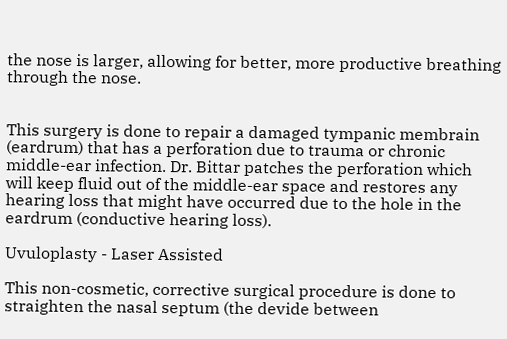the nose is larger, allowing for better, more productive breathing through the nose.


This surgery is done to repair a damaged tympanic membrain (eardrum) that has a perforation due to trauma or chronic middle-ear infection. Dr. Bittar patches the perforation which will keep fluid out of the middle-ear space and restores any hearing loss that might have occurred due to the hole in the eardrum (conductive hearing loss).

Uvuloplasty - Laser Assisted

This non-cosmetic, corrective surgical procedure is done to straighten the nasal septum (the devide between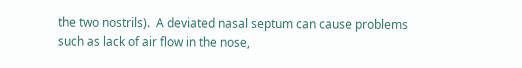the two nostrils).  A deviated nasal septum can cause problems such as lack of air flow in the nose,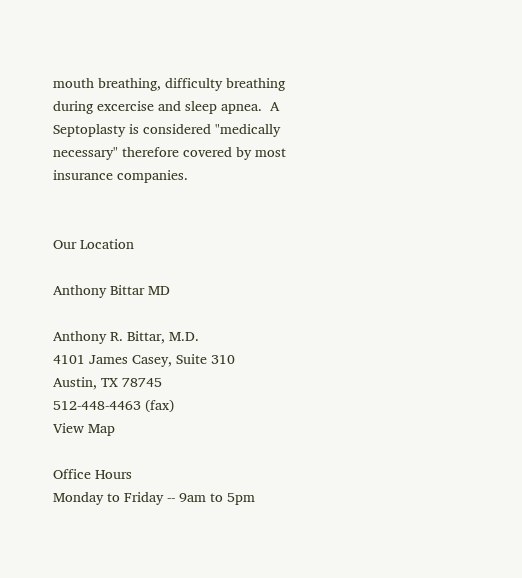mouth breathing, difficulty breathing during excercise and sleep apnea.  A Septoplasty is considered "medically necessary" therefore covered by most insurance companies.


Our Location

Anthony Bittar MD

Anthony R. Bittar, M.D.
4101 James Casey, Suite 310
Austin, TX 78745
512-448-4463 (fax)
View Map

Office Hours
Monday to Friday -- 9am to 5pm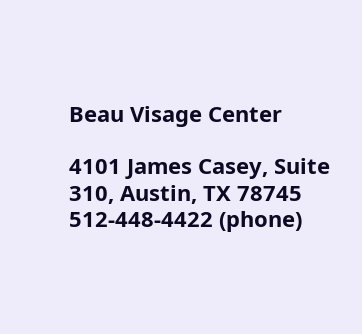Beau Visage Center

4101 James Casey, Suite 310, Austin, TX 78745
512-448-4422 (phone)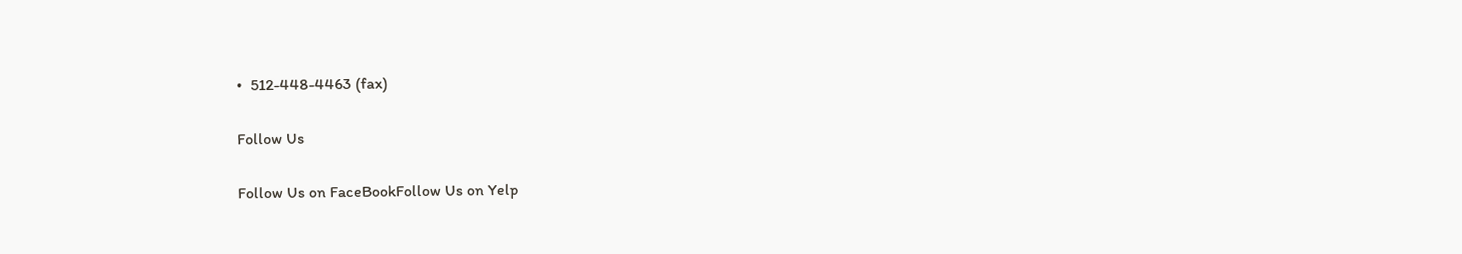•  512-448-4463 (fax)

Follow Us

Follow Us on FaceBookFollow Us on Yelp